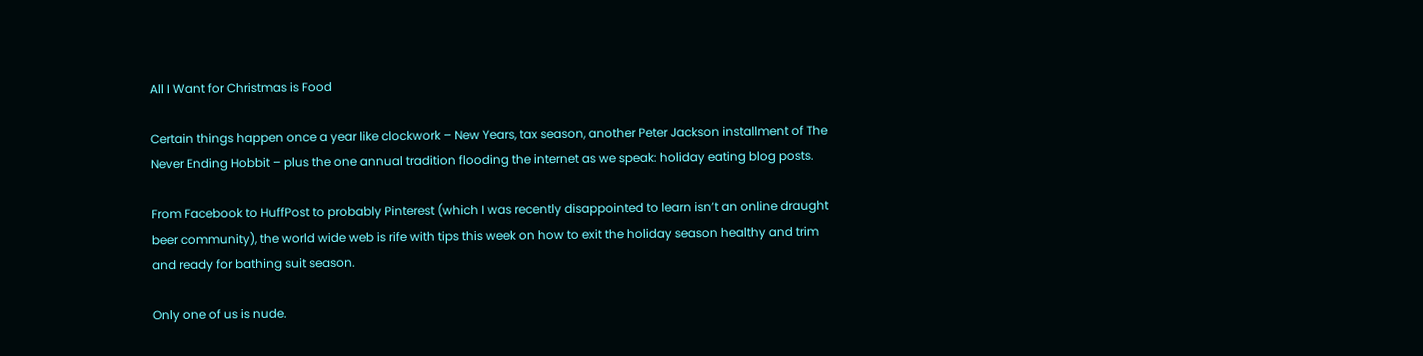All I Want for Christmas is Food

Certain things happen once a year like clockwork – New Years, tax season, another Peter Jackson installment of The Never Ending Hobbit – plus the one annual tradition flooding the internet as we speak: holiday eating blog posts.

From Facebook to HuffPost to probably Pinterest (which I was recently disappointed to learn isn’t an online draught beer community), the world wide web is rife with tips this week on how to exit the holiday season healthy and trim and ready for bathing suit season.

Only one of us is nude.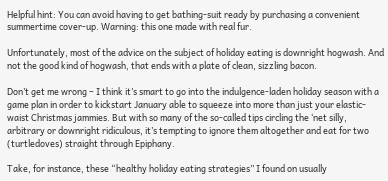Helpful hint: You can avoid having to get bathing-suit ready by purchasing a convenient summertime cover-up. Warning: this one made with real fur.

Unfortunately, most of the advice on the subject of holiday eating is downright hogwash. And not the good kind of hogwash, that ends with a plate of clean, sizzling bacon.

Don’t get me wrong – I think it’s smart to go into the indulgence-laden holiday season with a game plan in order to kickstart January able to squeeze into more than just your elastic-waist Christmas jammies. But with so many of the so-called tips circling the ‘net silly, arbitrary or downright ridiculous, it’s tempting to ignore them altogether and eat for two (turtledoves) straight through Epiphany.

Take, for instance, these “healthy holiday eating strategies” I found on usually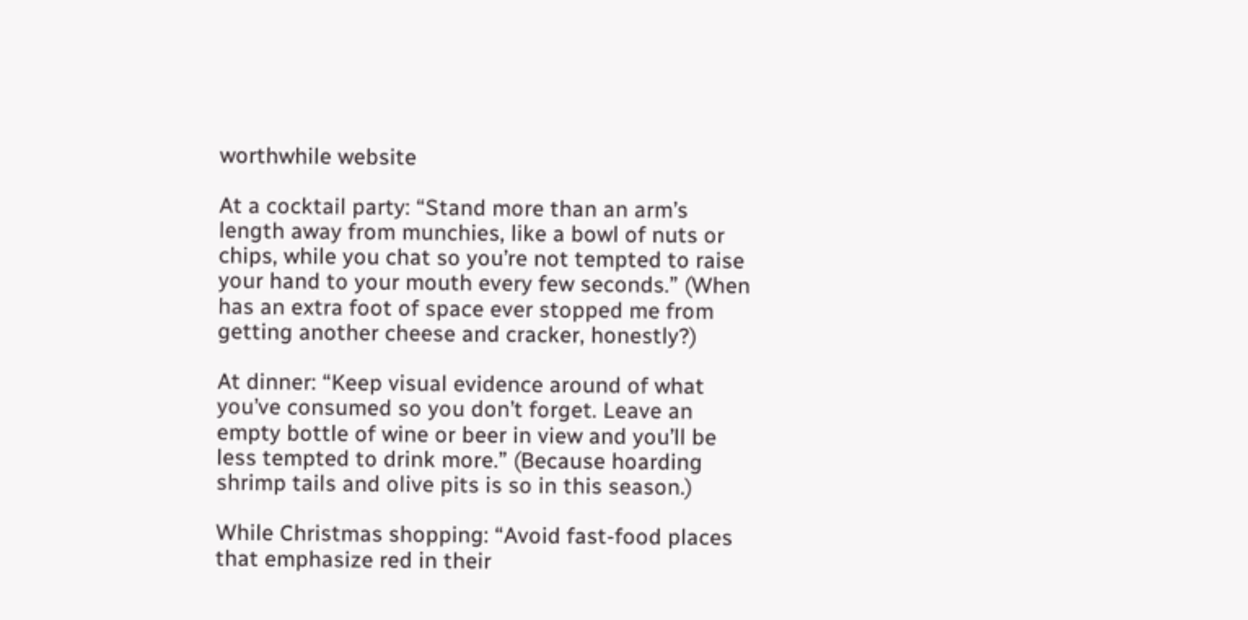worthwhile website

At a cocktail party: “Stand more than an arm’s length away from munchies, like a bowl of nuts or chips, while you chat so you’re not tempted to raise your hand to your mouth every few seconds.” (When has an extra foot of space ever stopped me from getting another cheese and cracker, honestly?)

At dinner: “Keep visual evidence around of what you’ve consumed so you don’t forget. Leave an empty bottle of wine or beer in view and you’ll be less tempted to drink more.” (Because hoarding shrimp tails and olive pits is so in this season.)

While Christmas shopping: “Avoid fast-food places that emphasize red in their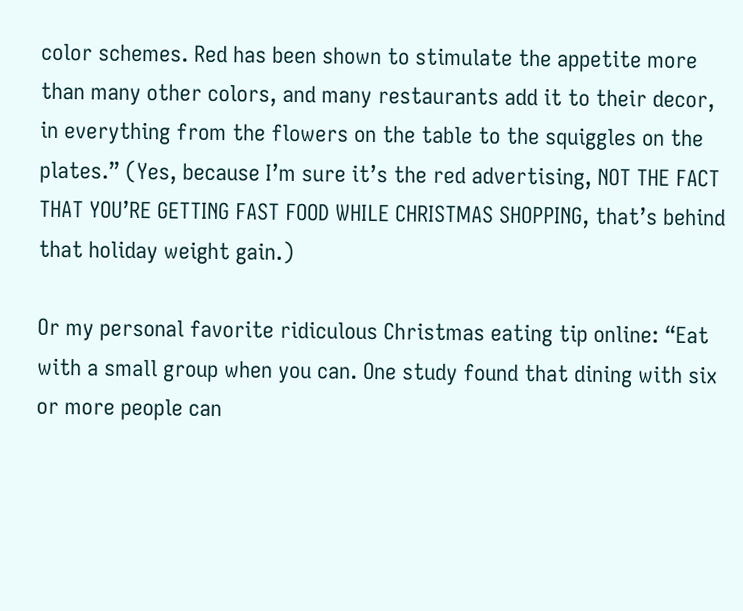color schemes. Red has been shown to stimulate the appetite more than many other colors, and many restaurants add it to their decor, in everything from the flowers on the table to the squiggles on the plates.” (Yes, because I’m sure it’s the red advertising, NOT THE FACT THAT YOU’RE GETTING FAST FOOD WHILE CHRISTMAS SHOPPING, that’s behind that holiday weight gain.)

Or my personal favorite ridiculous Christmas eating tip online: “Eat with a small group when you can. One study found that dining with six or more people can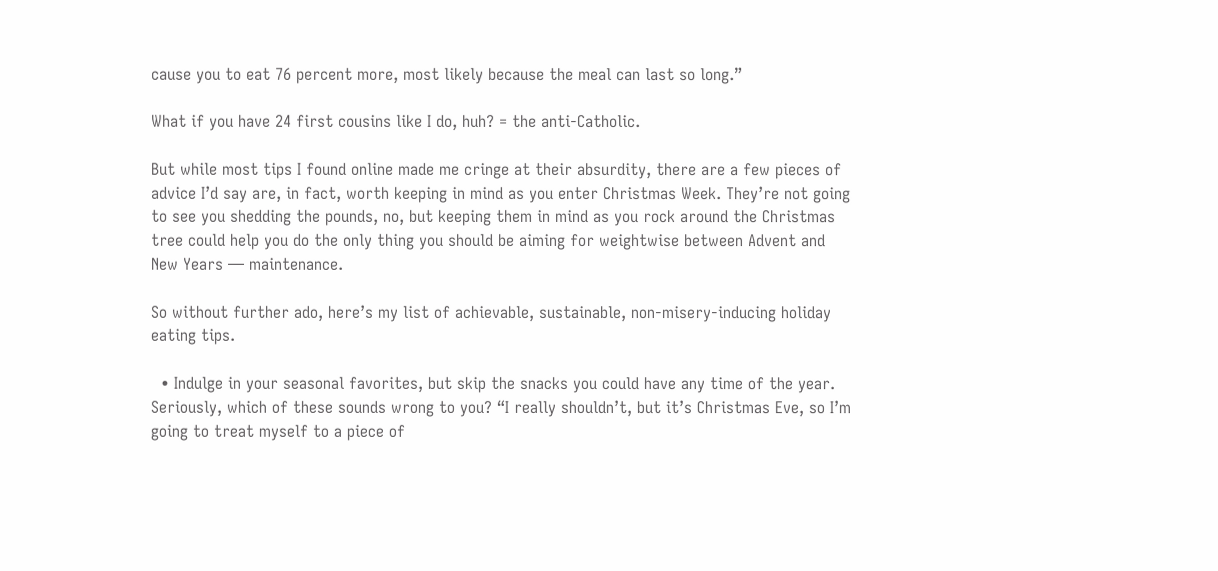cause you to eat 76 percent more, most likely because the meal can last so long.”

What if you have 24 first cousins like I do, huh? = the anti-Catholic.

But while most tips I found online made me cringe at their absurdity, there are a few pieces of advice I’d say are, in fact, worth keeping in mind as you enter Christmas Week. They’re not going to see you shedding the pounds, no, but keeping them in mind as you rock around the Christmas tree could help you do the only thing you should be aiming for weightwise between Advent and New Years — maintenance.

So without further ado, here’s my list of achievable, sustainable, non-misery-inducing holiday eating tips.

  • Indulge in your seasonal favorites, but skip the snacks you could have any time of the year. Seriously, which of these sounds wrong to you? “I really shouldn’t, but it’s Christmas Eve, so I’m going to treat myself to a piece of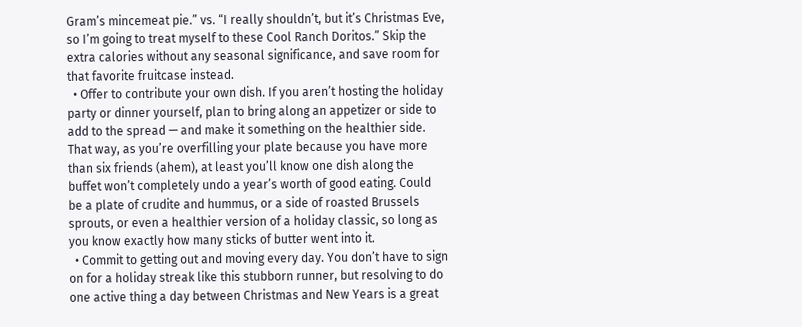Gram’s mincemeat pie.” vs. “I really shouldn’t, but it’s Christmas Eve, so I’m going to treat myself to these Cool Ranch Doritos.” Skip the extra calories without any seasonal significance, and save room for that favorite fruitcase instead.
  • Offer to contribute your own dish. If you aren’t hosting the holiday party or dinner yourself, plan to bring along an appetizer or side to add to the spread — and make it something on the healthier side. That way, as you’re overfilling your plate because you have more than six friends (ahem), at least you’ll know one dish along the buffet won’t completely undo a year’s worth of good eating. Could be a plate of crudite and hummus, or a side of roasted Brussels sprouts, or even a healthier version of a holiday classic, so long as you know exactly how many sticks of butter went into it.
  • Commit to getting out and moving every day. You don’t have to sign on for a holiday streak like this stubborn runner, but resolving to do one active thing a day between Christmas and New Years is a great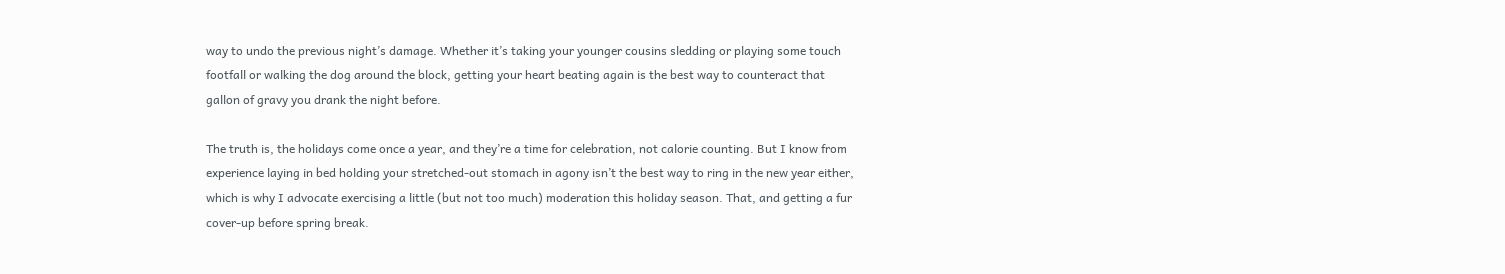way to undo the previous night’s damage. Whether it’s taking your younger cousins sledding or playing some touch footfall or walking the dog around the block, getting your heart beating again is the best way to counteract that gallon of gravy you drank the night before.

The truth is, the holidays come once a year, and they’re a time for celebration, not calorie counting. But I know from experience laying in bed holding your stretched-out stomach in agony isn’t the best way to ring in the new year either, which is why I advocate exercising a little (but not too much) moderation this holiday season. That, and getting a fur cover-up before spring break.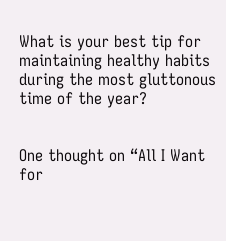What is your best tip for maintaining healthy habits during the most gluttonous time of the year?


One thought on “All I Want for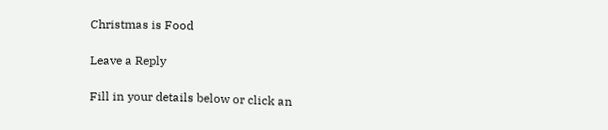Christmas is Food

Leave a Reply

Fill in your details below or click an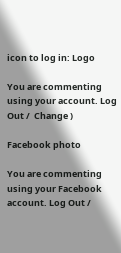icon to log in: Logo

You are commenting using your account. Log Out /  Change )

Facebook photo

You are commenting using your Facebook account. Log Out /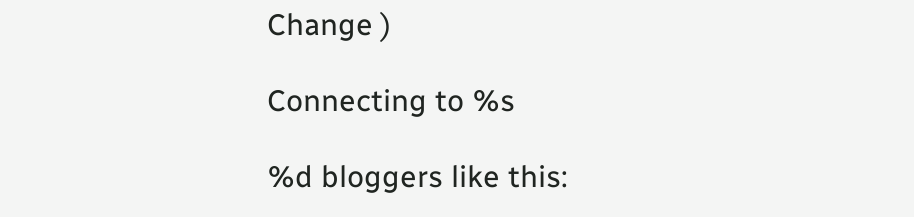Change )

Connecting to %s

%d bloggers like this: